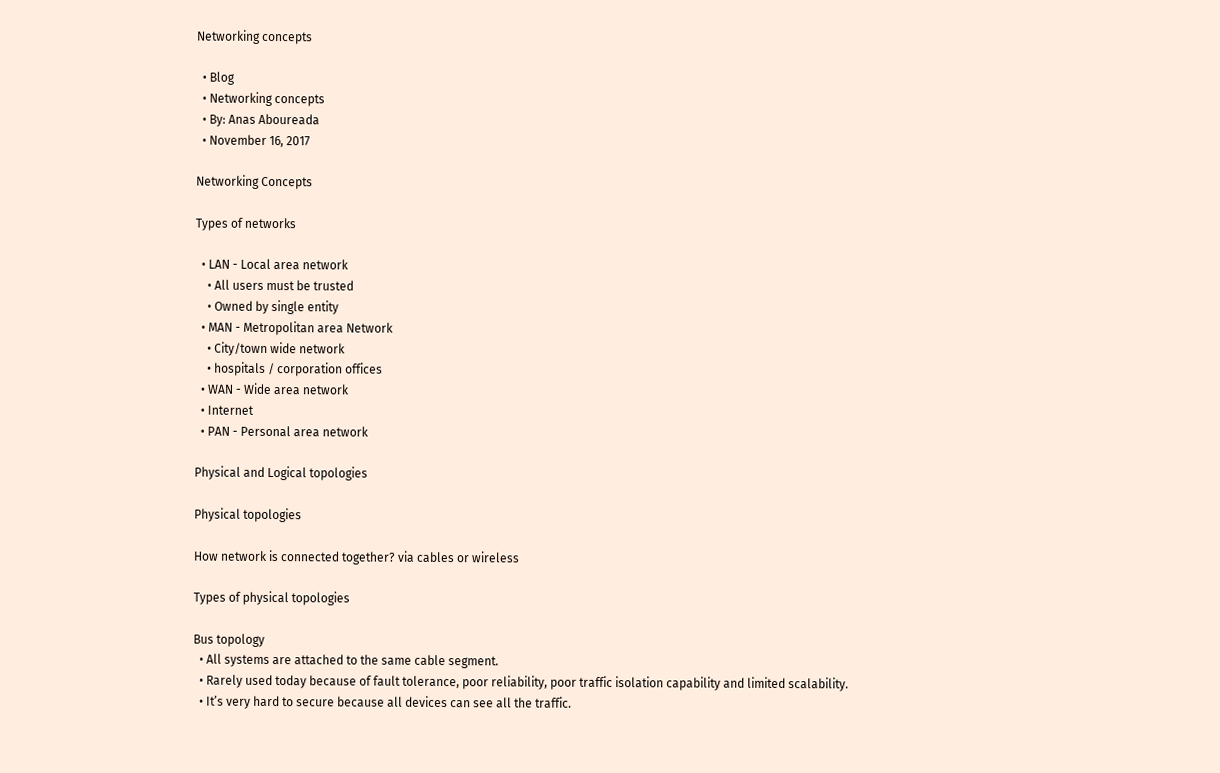Networking concepts

  • Blog
  • Networking concepts
  • By: Anas Aboureada
  • November 16, 2017

Networking Concepts

Types of networks

  • LAN - Local area network
    • All users must be trusted
    • Owned by single entity
  • MAN - Metropolitan area Network
    • City/town wide network
    • hospitals / corporation offices
  • WAN - Wide area network
  • Internet
  • PAN - Personal area network

Physical and Logical topologies

Physical topologies

How network is connected together? via cables or wireless

Types of physical topologies

Bus topology
  • All systems are attached to the same cable segment.
  • Rarely used today because of fault tolerance, poor reliability, poor traffic isolation capability and limited scalability.
  • It’s very hard to secure because all devices can see all the traffic.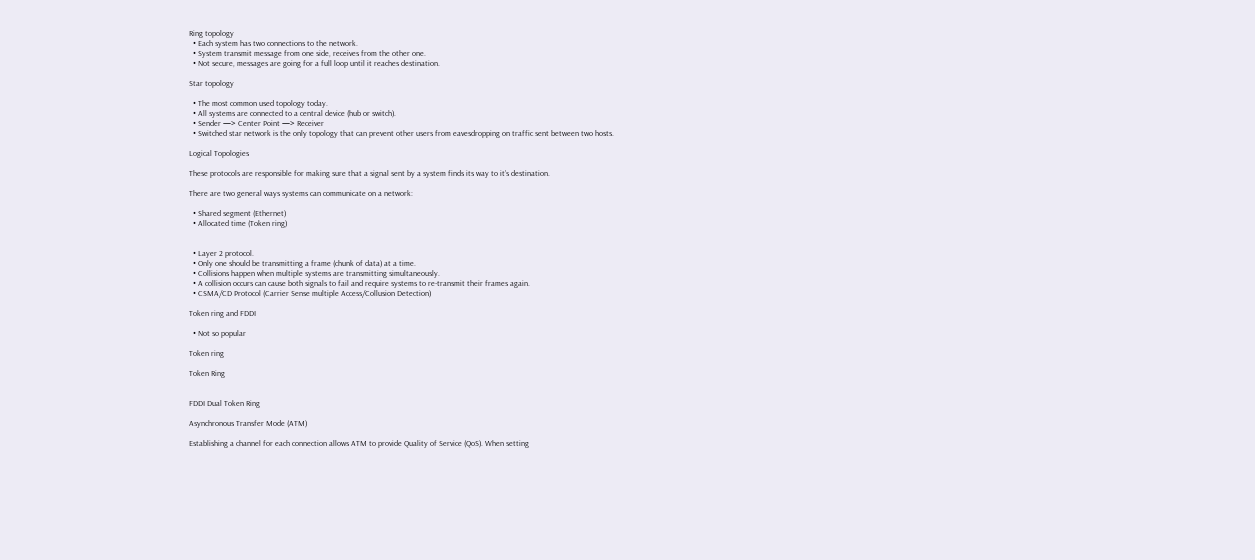Ring topology
  • Each system has two connections to the network.
  • System transmit message from one side, receives from the other one.
  • Not secure, messages are going for a full loop until it reaches destination.

Star topology

  • The most common used topology today.
  • All systems are connected to a central device (hub or switch).
  • Sender —> Center Point —> Receiver
  • Switched star network is the only topology that can prevent other users from eavesdropping on traffic sent between two hosts.

Logical Topologies

These protocols are responsible for making sure that a signal sent by a system finds its way to it’s destination.

There are two general ways systems can communicate on a network:

  • Shared segment (Ethernet)
  • Allocated time (Token ring)


  • Layer 2 protocol.
  • Only one should be transmitting a frame (chunk of data) at a time.
  • Collisions happen when multiple systems are transmitting simultaneously.
  • A collision occurs can cause both signals to fail and require systems to re-transmit their frames again.
  • CSMA/CD Protocol (Carrier Sense multiple Access/Collusion Detection)

Token ring and FDDI

  • Not so popular

Token ring

Token Ring


FDDI Dual Token Ring

Asynchronous Transfer Mode (ATM)

Establishing a channel for each connection allows ATM to provide Quality of Service (QoS). When setting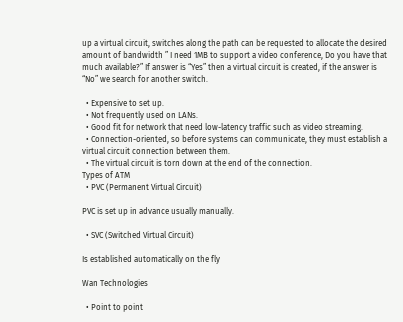up a virtual circuit, switches along the path can be requested to allocate the desired amount of bandwidth ” I need 1MB to support a video conference, Do you have that much available?” If answer is “Yes” then a virtual circuit is created, if the answer is “No” we search for another switch.

  • Expensive to set up.
  • Not frequently used on LANs.
  • Good fit for network that need low-latency traffic such as video streaming.
  • Connection-oriented, so before systems can communicate, they must establish a virtual circuit connection between them.
  • The virtual circuit is torn down at the end of the connection.
Types of ATM
  • PVC (Permanent Virtual Circuit)

PVC is set up in advance usually manually.

  • SVC (Switched Virtual Circuit)

Is established automatically on the fly

Wan Technologies

  • Point to point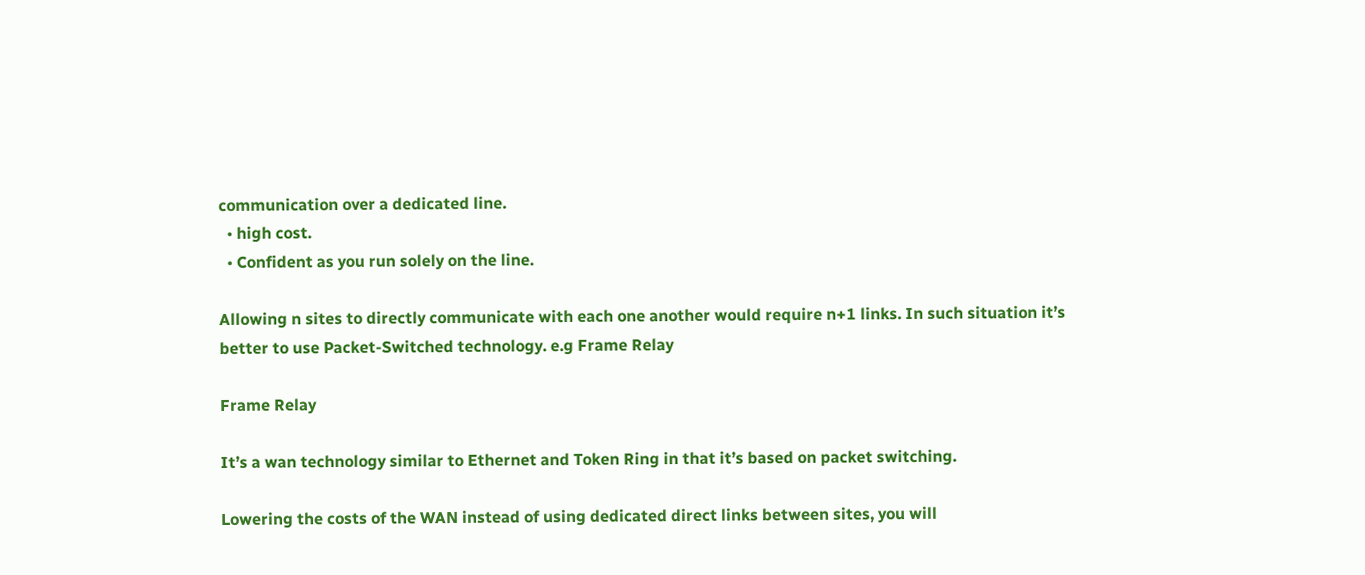communication over a dedicated line.
  • high cost.
  • Confident as you run solely on the line.

Allowing n sites to directly communicate with each one another would require n+1 links. In such situation it’s better to use Packet-Switched technology. e.g Frame Relay

Frame Relay

It’s a wan technology similar to Ethernet and Token Ring in that it’s based on packet switching.

Lowering the costs of the WAN instead of using dedicated direct links between sites, you will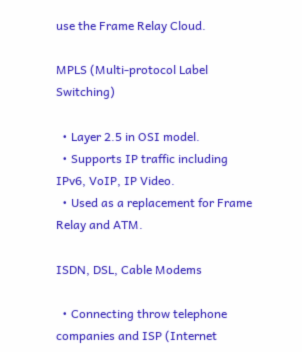use the Frame Relay Cloud.

MPLS (Multi-protocol Label Switching)

  • Layer 2.5 in OSI model.
  • Supports IP traffic including IPv6, VoIP, IP Video.
  • Used as a replacement for Frame Relay and ATM.

ISDN, DSL, Cable Modems

  • Connecting throw telephone companies and ISP (Internet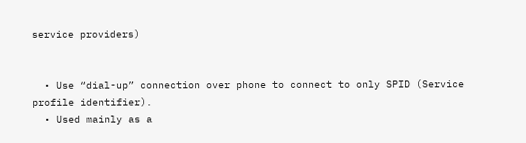service providers)


  • Use “dial-up” connection over phone to connect to only SPID (Service profile identifier).
  • Used mainly as a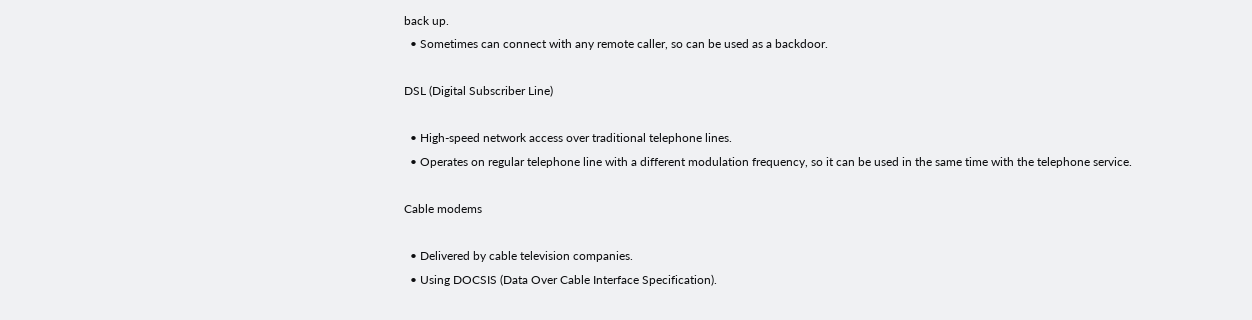back up.
  • Sometimes can connect with any remote caller, so can be used as a backdoor.

DSL (Digital Subscriber Line)

  • High-speed network access over traditional telephone lines.
  • Operates on regular telephone line with a different modulation frequency, so it can be used in the same time with the telephone service.

Cable modems

  • Delivered by cable television companies.
  • Using DOCSIS (Data Over Cable Interface Specification).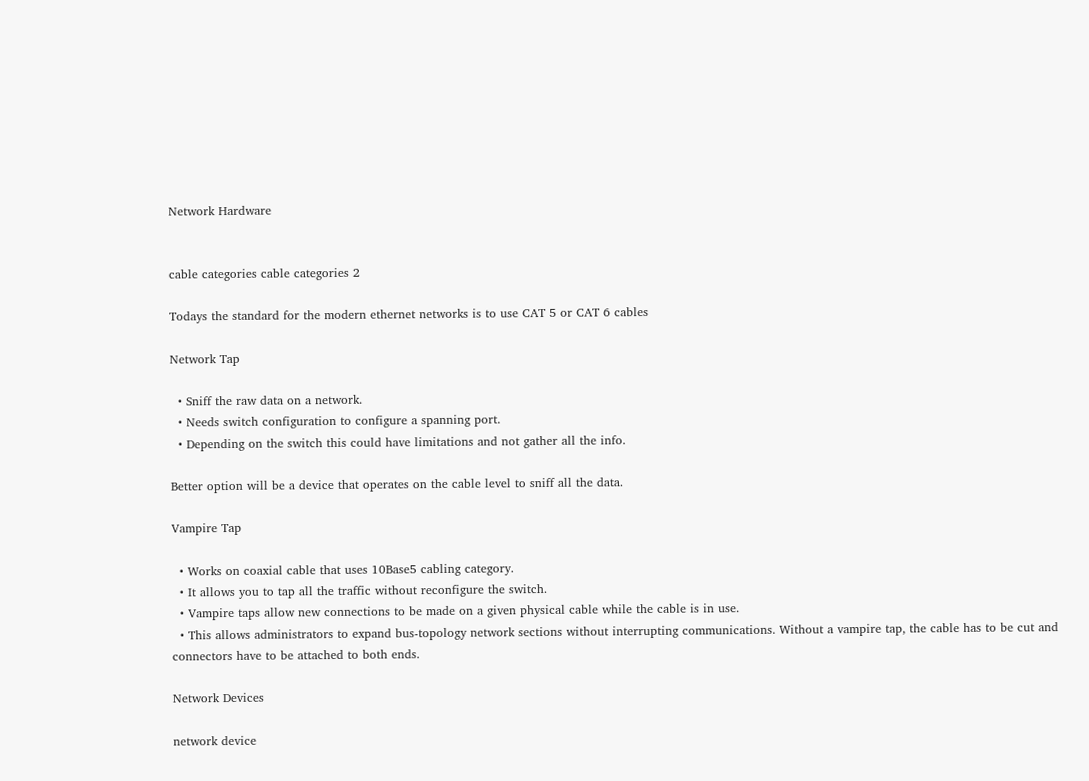Network Hardware


cable categories cable categories 2

Todays the standard for the modern ethernet networks is to use CAT 5 or CAT 6 cables

Network Tap

  • Sniff the raw data on a network.
  • Needs switch configuration to configure a spanning port.
  • Depending on the switch this could have limitations and not gather all the info.

Better option will be a device that operates on the cable level to sniff all the data.

Vampire Tap

  • Works on coaxial cable that uses 10Base5 cabling category.
  • It allows you to tap all the traffic without reconfigure the switch.
  • Vampire taps allow new connections to be made on a given physical cable while the cable is in use.
  • This allows administrators to expand bus-topology network sections without interrupting communications. Without a vampire tap, the cable has to be cut and connectors have to be attached to both ends.

Network Devices

network device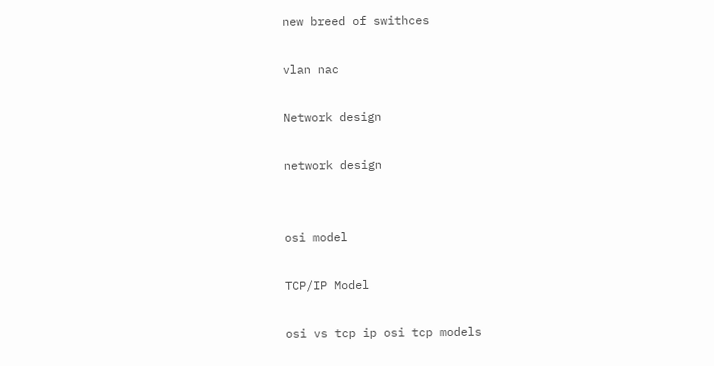new breed of swithces

vlan nac

Network design

network design


osi model

TCP/IP Model

osi vs tcp ip osi tcp models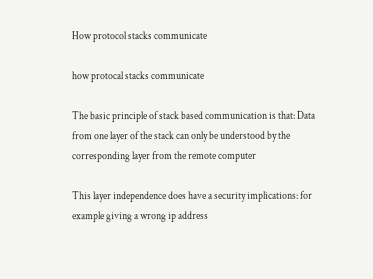How protocol stacks communicate

how protocal stacks communicate

The basic principle of stack based communication is that: Data from one layer of the stack can only be understood by the corresponding layer from the remote computer

This layer independence does have a security implications: for example giving a wrong ip address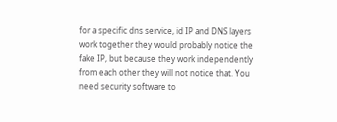for a specific dns service, id IP and DNS layers work together they would probably notice the fake IP, but because they work independently from each other they will not notice that. You need security software to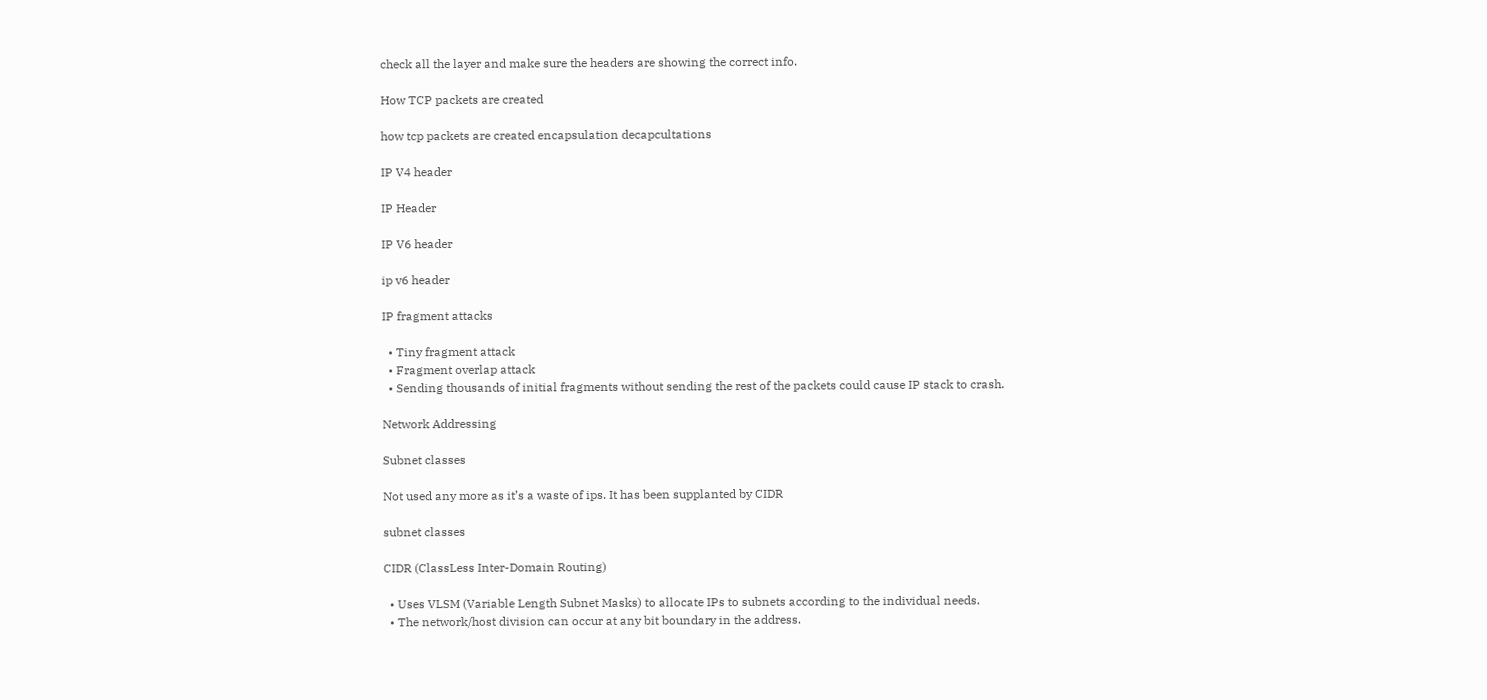check all the layer and make sure the headers are showing the correct info.

How TCP packets are created

how tcp packets are created encapsulation decapcultations

IP V4 header

IP Header

IP V6 header

ip v6 header

IP fragment attacks

  • Tiny fragment attack
  • Fragment overlap attack
  • Sending thousands of initial fragments without sending the rest of the packets could cause IP stack to crash.

Network Addressing

Subnet classes

Not used any more as it’s a waste of ips. It has been supplanted by CIDR

subnet classes

CIDR (ClassLess Inter-Domain Routing)

  • Uses VLSM (Variable Length Subnet Masks) to allocate IPs to subnets according to the individual needs.
  • The network/host division can occur at any bit boundary in the address.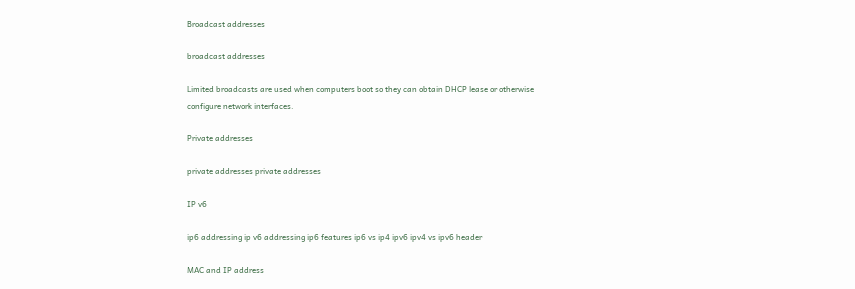Broadcast addresses

broadcast addresses

Limited broadcasts are used when computers boot so they can obtain DHCP lease or otherwise configure network interfaces.

Private addresses

private addresses private addresses

IP v6

ip6 addressing ip v6 addressing ip6 features ip6 vs ip4 ipv6 ipv4 vs ipv6 header

MAC and IP address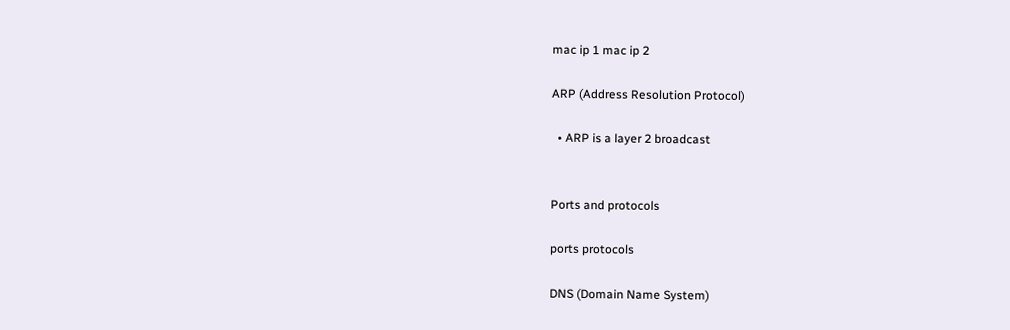mac ip 1 mac ip 2

ARP (Address Resolution Protocol)

  • ARP is a layer 2 broadcast


Ports and protocols

ports protocols

DNS (Domain Name System)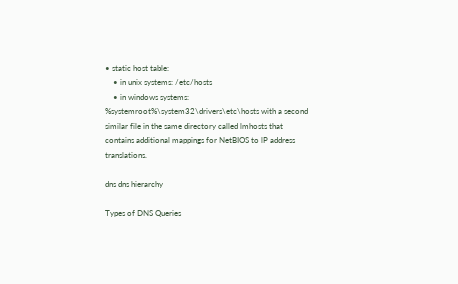• static host table:
    • in unix systems: /etc/hosts
    • in windows systems: %systemroot%\system32\drivers\etc\hosts with a second similar file in the same directory called lmhosts that contains additional mappings for NetBIOS to lP address translations.

dns dns hierarchy

Types of DNS Queries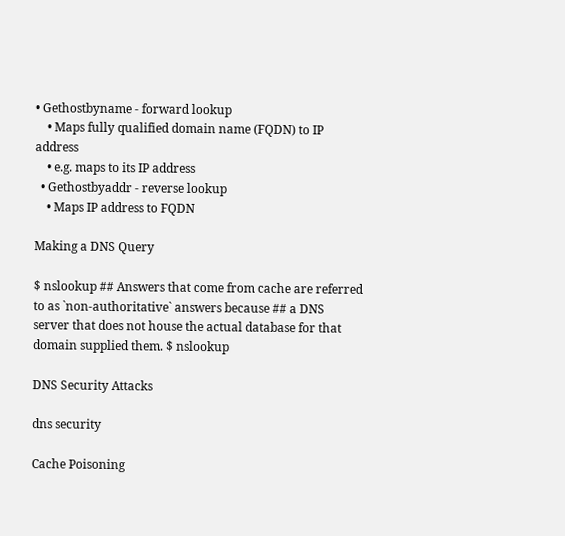• Gethostbyname - forward lookup
    • Maps fully qualified domain name (FQDN) to IP address
    • e.g. maps to its IP address
  • Gethostbyaddr - reverse lookup
    • Maps IP address to FQDN

Making a DNS Query

$ nslookup ## Answers that come from cache are referred to as `non-authoritative` answers because ## a DNS server that does not house the actual database for that domain supplied them. $ nslookup

DNS Security Attacks

dns security

Cache Poisoning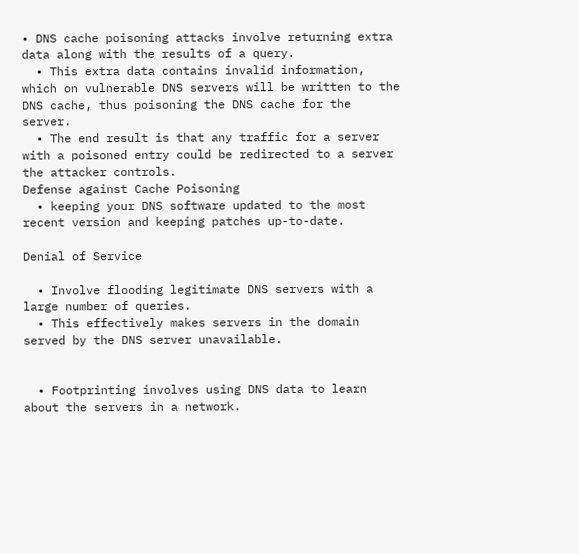• DNS cache poisoning attacks involve returning extra data along with the results of a query.
  • This extra data contains invalid information, which on vulnerable DNS servers will be written to the DNS cache, thus poisoning the DNS cache for the server.
  • The end result is that any traffic for a server with a poisoned entry could be redirected to a server the attacker controls.
Defense against Cache Poisoning
  • keeping your DNS software updated to the most recent version and keeping patches up-to-date.

Denial of Service

  • Involve flooding legitimate DNS servers with a large number of queries.
  • This effectively makes servers in the domain served by the DNS server unavailable.


  • Footprinting involves using DNS data to learn about the servers in a network.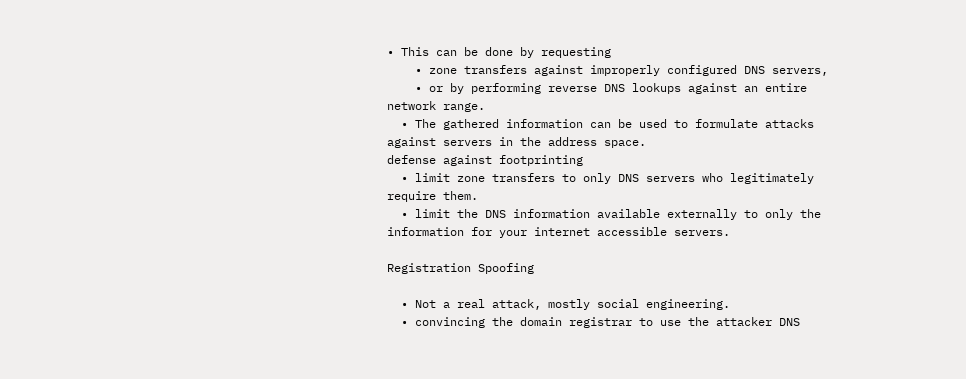• This can be done by requesting
    • zone transfers against improperly configured DNS servers,
    • or by performing reverse DNS lookups against an entire network range.
  • The gathered information can be used to formulate attacks against servers in the address space.
defense against footprinting
  • limit zone transfers to only DNS servers who legitimately require them.
  • limit the DNS information available externally to only the information for your internet accessible servers.

Registration Spoofing

  • Not a real attack, mostly social engineering.
  • convincing the domain registrar to use the attacker DNS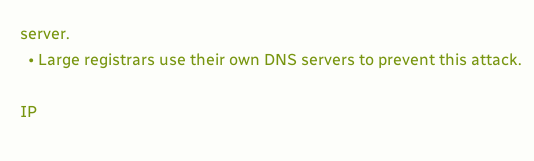server.
  • Large registrars use their own DNS servers to prevent this attack.

IP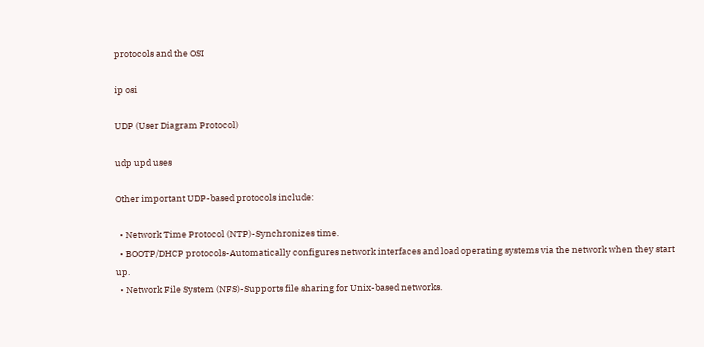protocols and the OSI

ip osi

UDP (User Diagram Protocol)

udp upd uses

Other important UDP-based protocols include:

  • Network Time Protocol (NTP)-Synchronizes time.
  • BOOTP/DHCP protocols-Automatically configures network interfaces and load operating systems via the network when they start up.
  • Network File System (NFS)-Supports file sharing for Unix-based networks.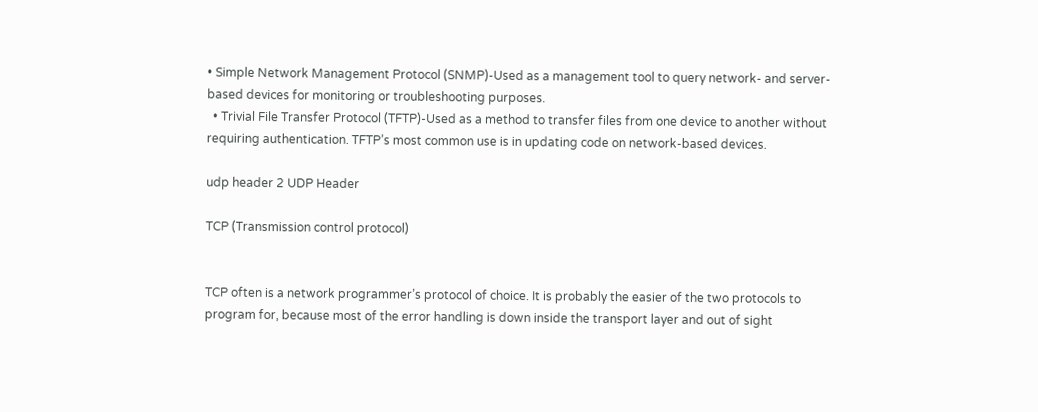• Simple Network Management Protocol (SNMP)-Used as a management tool to query network- and server-based devices for monitoring or troubleshooting purposes.
  • Trivial File Transfer Protocol (TFTP)-Used as a method to transfer files from one device to another without requiring authentication. TFTP’s most common use is in updating code on network-based devices.

udp header 2 UDP Header

TCP (Transmission control protocol)


TCP often is a network programmer’s protocol of choice. It is probably the easier of the two protocols to program for, because most of the error handling is down inside the transport layer and out of sight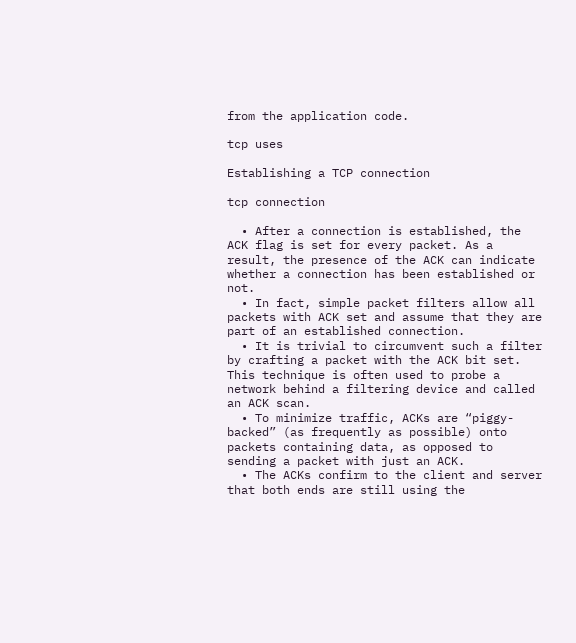from the application code.

tcp uses

Establishing a TCP connection

tcp connection

  • After a connection is established, the ACK flag is set for every packet. As a result, the presence of the ACK can indicate whether a connection has been established or not.
  • In fact, simple packet filters allow all packets with ACK set and assume that they are part of an established connection.
  • It is trivial to circumvent such a filter by crafting a packet with the ACK bit set. This technique is often used to probe a network behind a filtering device and called an ACK scan.
  • To minimize traffic, ACKs are “piggy-backed” (as frequently as possible) onto packets containing data, as opposed to sending a packet with just an ACK.
  • The ACKs confirm to the client and server that both ends are still using the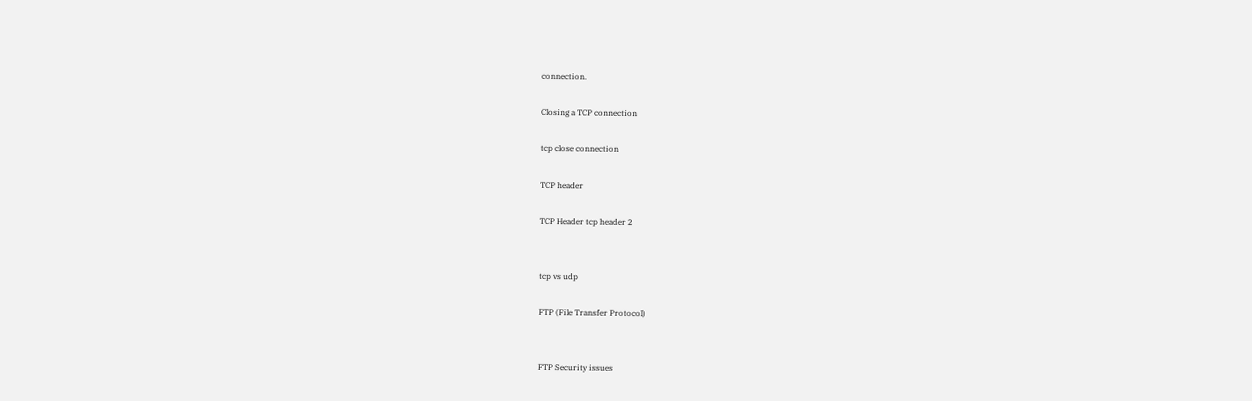connection.

Closing a TCP connection

tcp close connection

TCP header

TCP Header tcp header 2


tcp vs udp

FTP (File Transfer Protocol)


FTP Security issues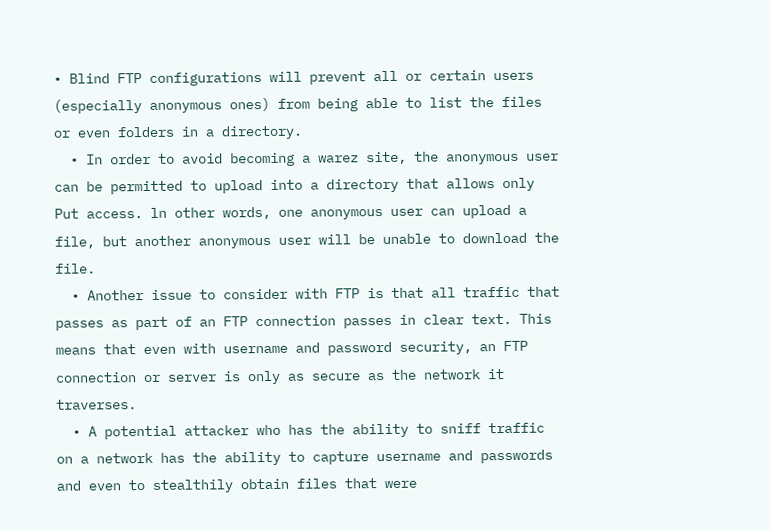• Blind FTP configurations will prevent all or certain users (especially anonymous ones) from being able to list the files or even folders in a directory.
  • In order to avoid becoming a warez site, the anonymous user can be permitted to upload into a directory that allows only Put access. ln other words, one anonymous user can upload a file, but another anonymous user will be unable to download the file.
  • Another issue to consider with FTP is that all traffic that passes as part of an FTP connection passes in clear text. This means that even with username and password security, an FTP connection or server is only as secure as the network it traverses.
  • A potential attacker who has the ability to sniff traffic on a network has the ability to capture username and passwords and even to stealthily obtain files that were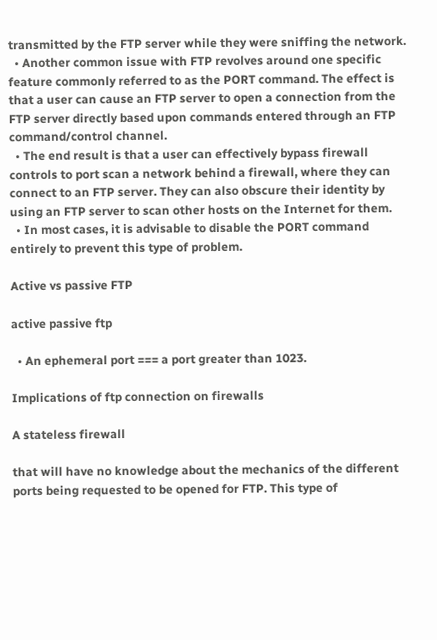transmitted by the FTP server while they were sniffing the network.
  • Another common issue with FTP revolves around one specific feature commonly referred to as the PORT command. The effect is that a user can cause an FTP server to open a connection from the FTP server directly based upon commands entered through an FTP command/control channel.
  • The end result is that a user can effectively bypass firewall controls to port scan a network behind a firewall, where they can connect to an FTP server. They can also obscure their identity by using an FTP server to scan other hosts on the Internet for them.
  • In most cases, it is advisable to disable the PORT command entirely to prevent this type of problem.

Active vs passive FTP

active passive ftp

  • An ephemeral port === a port greater than 1023.

Implications of ftp connection on firewalls

A stateless firewall

that will have no knowledge about the mechanics of the different ports being requested to be opened for FTP. This type of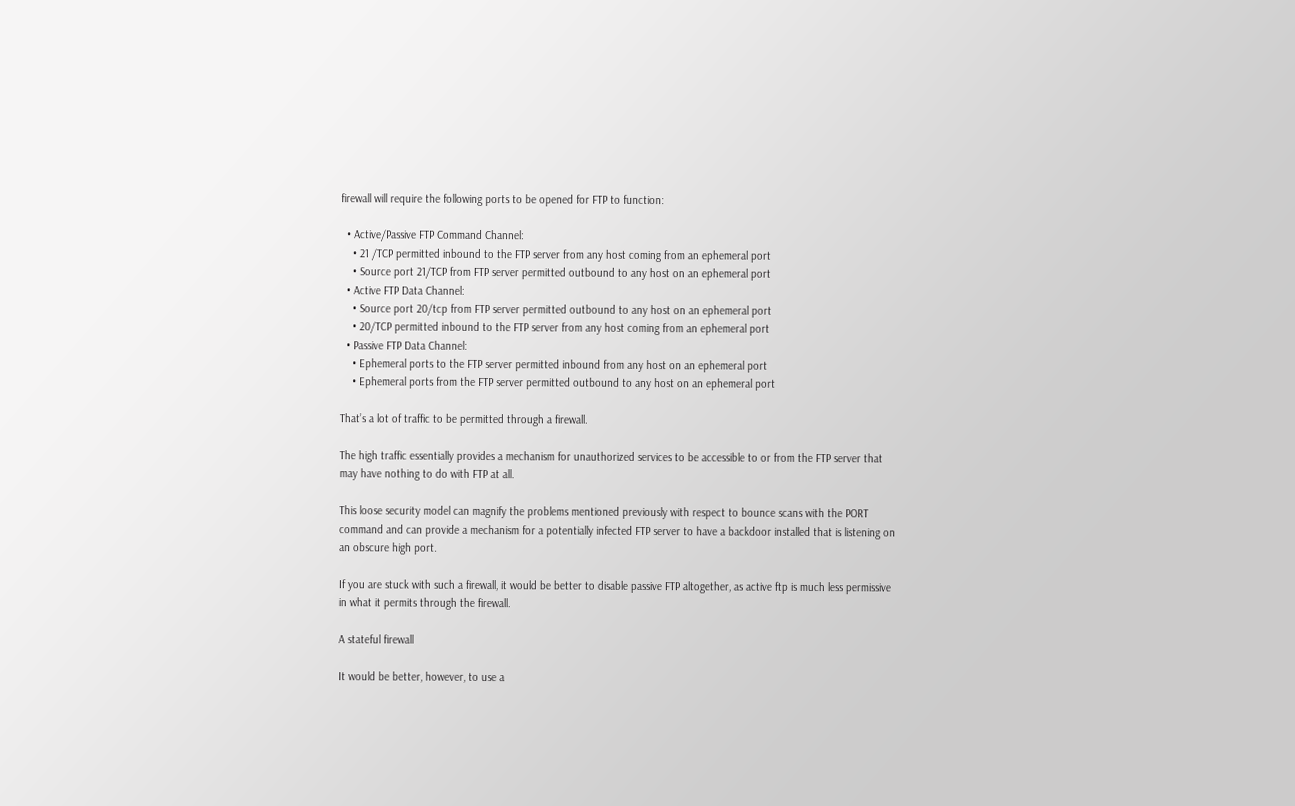firewall will require the following ports to be opened for FTP to function:

  • Active/Passive FTP Command Channel:
    • 21 /TCP permitted inbound to the FTP server from any host coming from an ephemeral port
    • Source port 21/TCP from FTP server permitted outbound to any host on an ephemeral port
  • Active FTP Data Channel:
    • Source port 20/tcp from FTP server permitted outbound to any host on an ephemeral port
    • 20/TCP permitted inbound to the FTP server from any host coming from an ephemeral port
  • Passive FTP Data Channel:
    • Ephemeral ports to the FTP server permitted inbound from any host on an ephemeral port
    • Ephemeral ports from the FTP server permitted outbound to any host on an ephemeral port

That’s a lot of traffic to be permitted through a firewall.

The high traffic essentially provides a mechanism for unauthorized services to be accessible to or from the FTP server that may have nothing to do with FTP at all.

This loose security model can magnify the problems mentioned previously with respect to bounce scans with the PORT command and can provide a mechanism for a potentially infected FTP server to have a backdoor installed that is listening on an obscure high port.

If you are stuck with such a firewall, it would be better to disable passive FTP altogether, as active ftp is much less permissive in what it permits through the firewall.

A stateful firewall

It would be better, however, to use a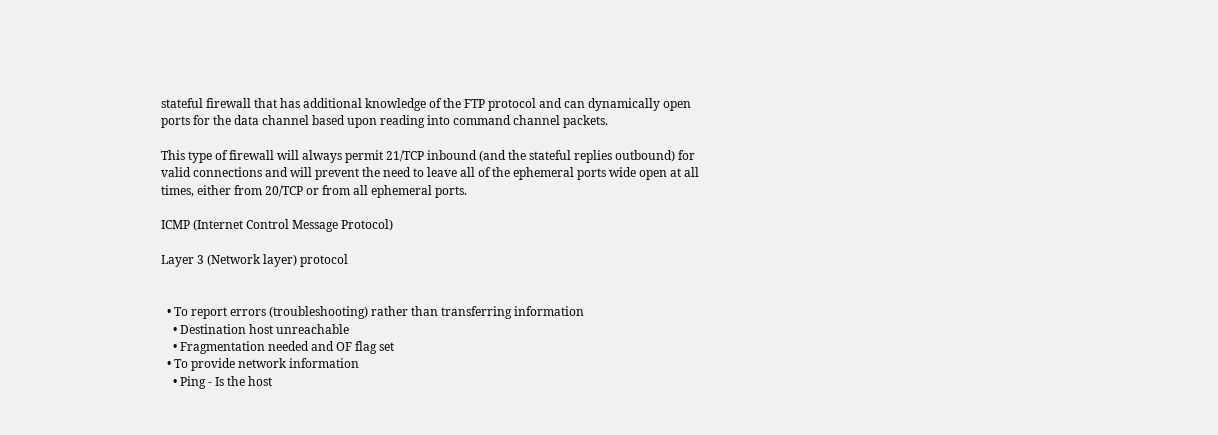stateful firewall that has additional knowledge of the FTP protocol and can dynamically open ports for the data channel based upon reading into command channel packets.

This type of firewall will always permit 21/TCP inbound (and the stateful replies outbound) for valid connections and will prevent the need to leave all of the ephemeral ports wide open at all times, either from 20/TCP or from all ephemeral ports.

ICMP (Internet Control Message Protocol)

Layer 3 (Network layer) protocol


  • To report errors (troubleshooting) rather than transferring information
    • Destination host unreachable
    • Fragmentation needed and OF flag set
  • To provide network information
    • Ping - Is the host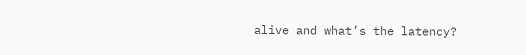alive and what’s the latency?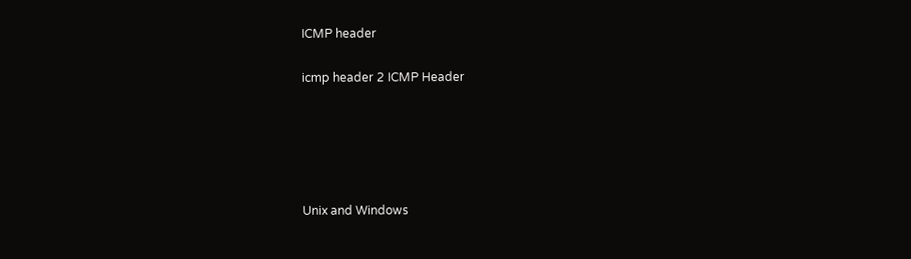ICMP header

icmp header 2 ICMP Header





Unix and Windows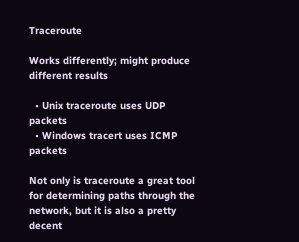Traceroute

Works differently; might produce different results

  • Unix traceroute uses UDP packets
  • Windows tracert uses ICMP packets

Not only is traceroute a great tool for determining paths through the network, but it is also a pretty decent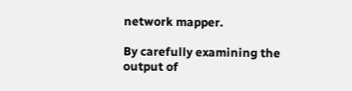network mapper.

By carefully examining the output of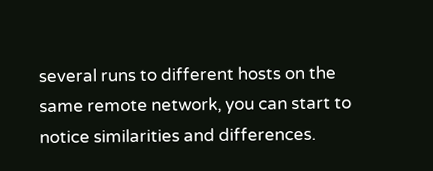several runs to different hosts on the same remote network, you can start to notice similarities and differences.